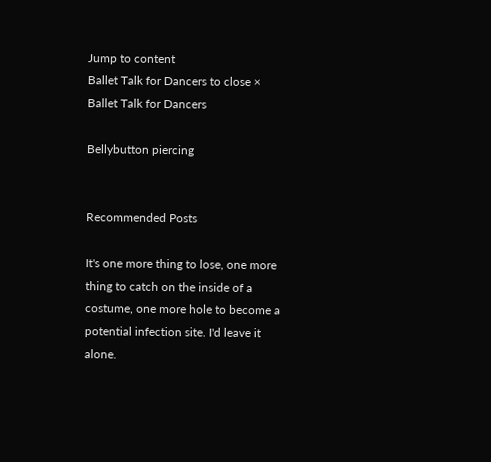Jump to content
Ballet Talk for Dancers to close ×
Ballet Talk for Dancers

Bellybutton piercing


Recommended Posts

It's one more thing to lose, one more thing to catch on the inside of a costume, one more hole to become a potential infection site. I'd leave it alone.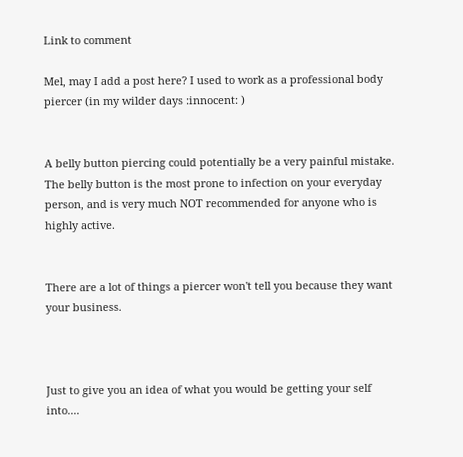Link to comment

Mel, may I add a post here? I used to work as a professional body piercer (in my wilder days :innocent: )


A belly button piercing could potentially be a very painful mistake. The belly button is the most prone to infection on your everyday person, and is very much NOT recommended for anyone who is highly active.


There are a lot of things a piercer won't tell you because they want your business.



Just to give you an idea of what you would be getting your self into....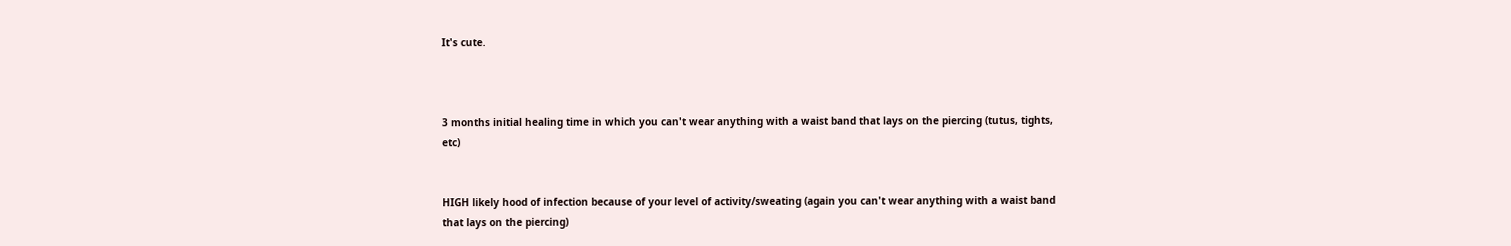It's cute.



3 months initial healing time in which you can't wear anything with a waist band that lays on the piercing (tutus, tights, etc)


HIGH likely hood of infection because of your level of activity/sweating (again you can't wear anything with a waist band that lays on the piercing)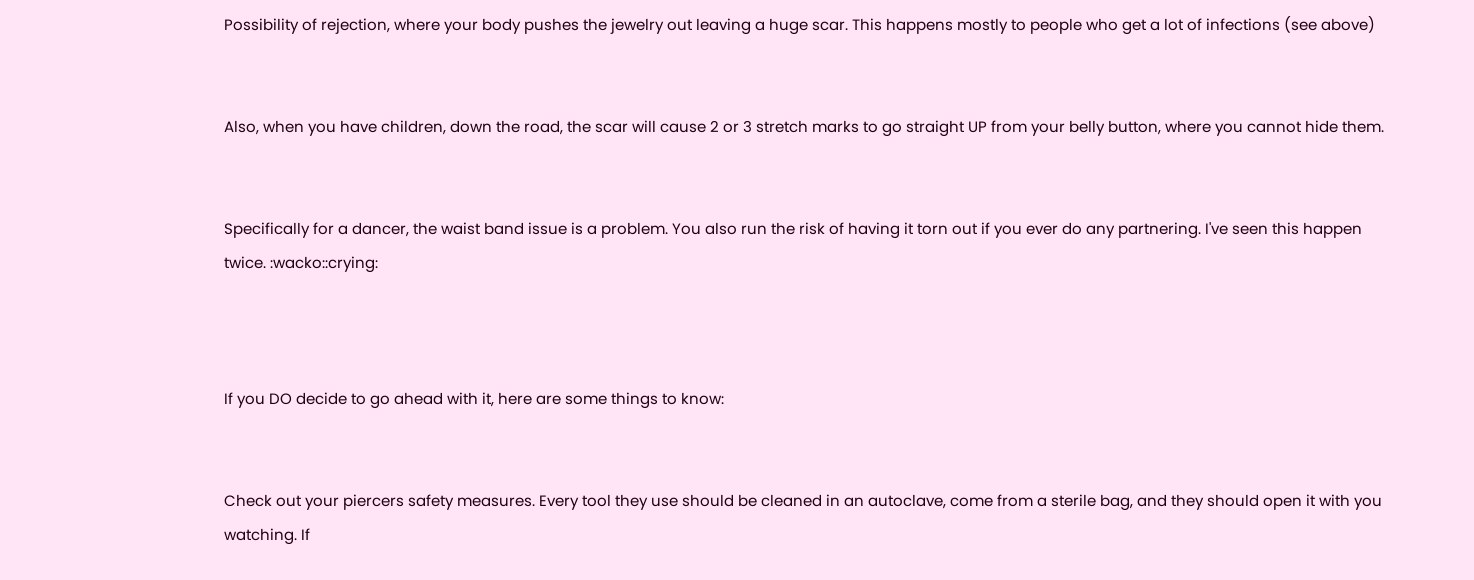Possibility of rejection, where your body pushes the jewelry out leaving a huge scar. This happens mostly to people who get a lot of infections (see above)


Also, when you have children, down the road, the scar will cause 2 or 3 stretch marks to go straight UP from your belly button, where you cannot hide them.


Specifically for a dancer, the waist band issue is a problem. You also run the risk of having it torn out if you ever do any partnering. I've seen this happen twice. :wacko::crying:



If you DO decide to go ahead with it, here are some things to know:


Check out your piercers safety measures. Every tool they use should be cleaned in an autoclave, come from a sterile bag, and they should open it with you watching. If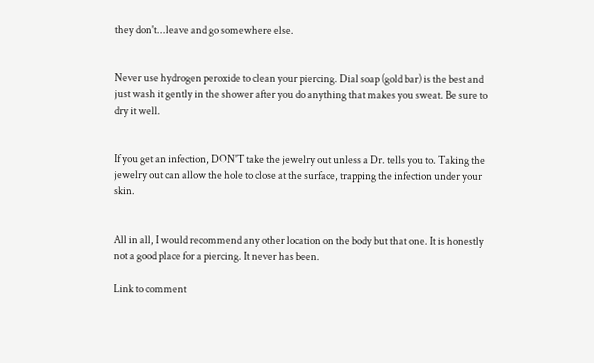they don't...leave and go somewhere else.


Never use hydrogen peroxide to clean your piercing. Dial soap (gold bar) is the best and just wash it gently in the shower after you do anything that makes you sweat. Be sure to dry it well.


If you get an infection, DON'T take the jewelry out unless a Dr. tells you to. Taking the jewelry out can allow the hole to close at the surface, trapping the infection under your skin.


All in all, I would recommend any other location on the body but that one. It is honestly not a good place for a piercing. It never has been.

Link to comment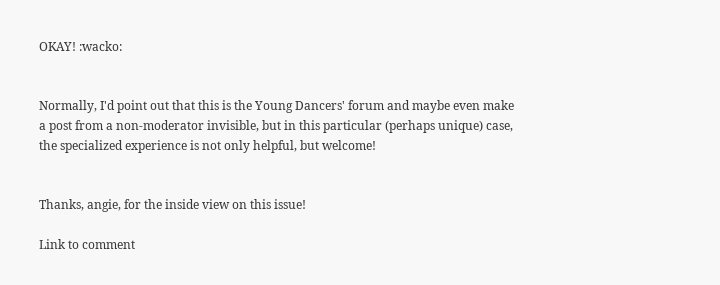OKAY! :wacko:


Normally, I'd point out that this is the Young Dancers' forum and maybe even make a post from a non-moderator invisible, but in this particular (perhaps unique) case, the specialized experience is not only helpful, but welcome!


Thanks, angie, for the inside view on this issue!

Link to comment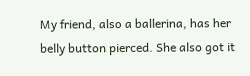My friend, also a ballerina, has her belly button pierced. She also got it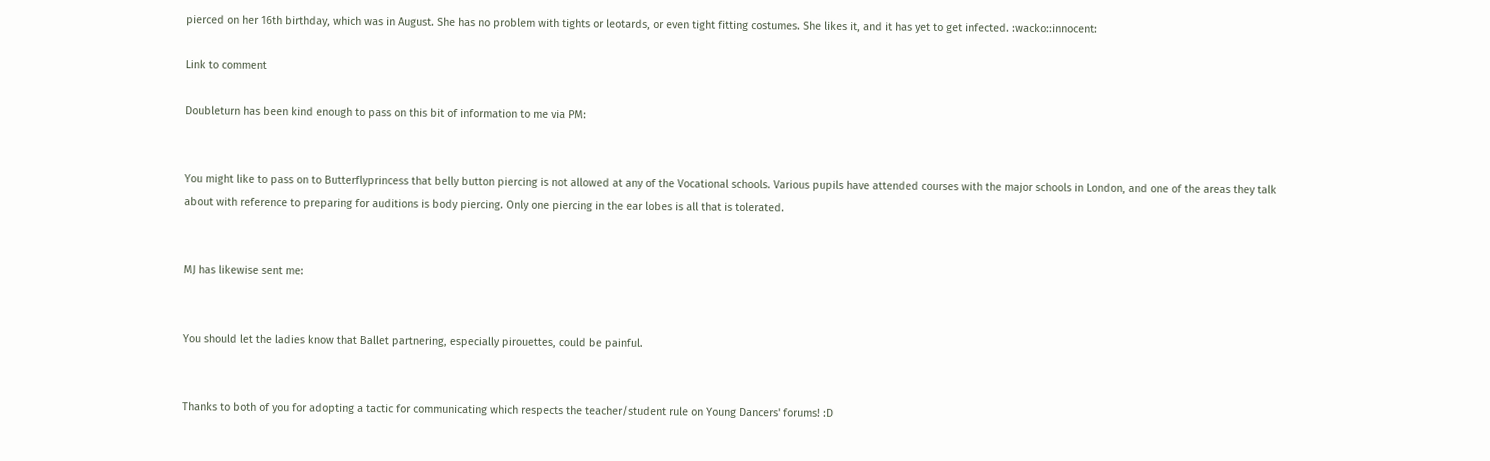pierced on her 16th birthday, which was in August. She has no problem with tights or leotards, or even tight fitting costumes. She likes it, and it has yet to get infected. :wacko::innocent:

Link to comment

Doubleturn has been kind enough to pass on this bit of information to me via PM:


You might like to pass on to Butterflyprincess that belly button piercing is not allowed at any of the Vocational schools. Various pupils have attended courses with the major schools in London, and one of the areas they talk about with reference to preparing for auditions is body piercing. Only one piercing in the ear lobes is all that is tolerated.


MJ has likewise sent me:


You should let the ladies know that Ballet partnering, especially pirouettes, could be painful.


Thanks to both of you for adopting a tactic for communicating which respects the teacher/student rule on Young Dancers' forums! :D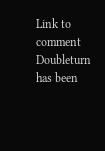Link to comment
Doubleturn has been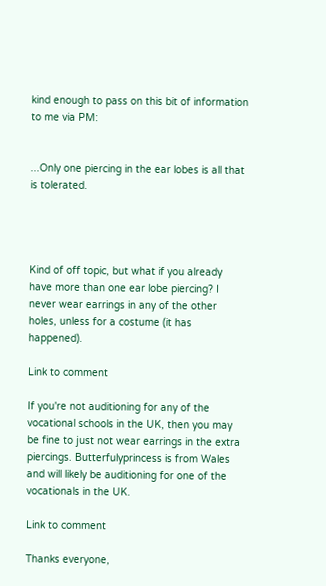kind enough to pass on this bit of information to me via PM:


...Only one piercing in the ear lobes is all that is tolerated.




Kind of off topic, but what if you already have more than one ear lobe piercing? I never wear earrings in any of the other holes, unless for a costume (it has happened).

Link to comment

If you're not auditioning for any of the vocational schools in the UK, then you may be fine to just not wear earrings in the extra piercings. Butterfulyprincess is from Wales and will likely be auditioning for one of the vocationals in the UK.

Link to comment

Thanks everyone,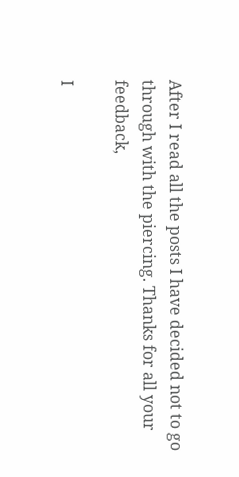After I read all the posts I have decided not to go through with the piercing. Thanks for all your feedback,

I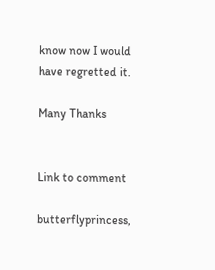know now I would have regretted it.

Many Thanks


Link to comment

butterflyprincess,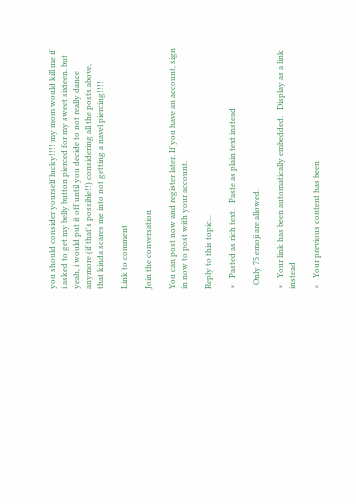you should consider yourself lucky!!!! my mom would kill me if i asked to get my belly button pierced for my sweet sixteen. but yeah, i would put it off until you decide to not really dance anymore (if that's possible!!) considering all the posts above, that kinda scares me into not getting a navel piercing!!!!

Link to comment

Join the conversation

You can post now and register later. If you have an account, sign in now to post with your account.

Reply to this topic...

×   Pasted as rich text.   Paste as plain text instead

  Only 75 emoji are allowed.

×   Your link has been automatically embedded.   Display as a link instead

×   Your previous content has been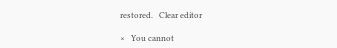restored.   Clear editor

×   You cannot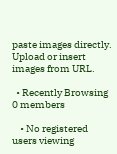paste images directly. Upload or insert images from URL.

  • Recently Browsing   0 members

    • No registered users viewing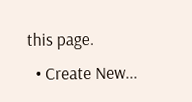this page.
  • Create New...